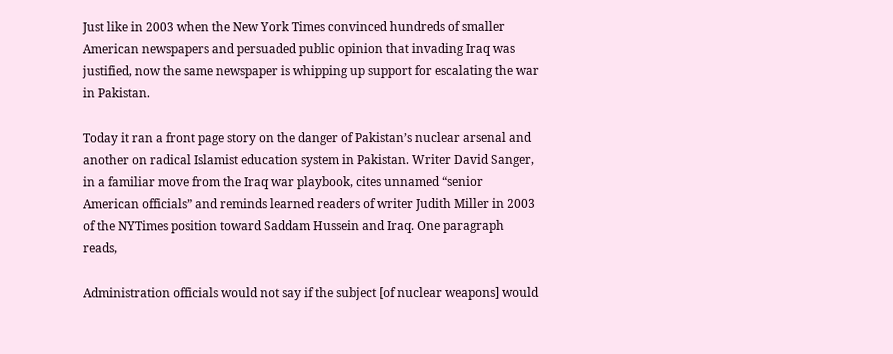Just like in 2003 when the New York Times convinced hundreds of smaller American newspapers and persuaded public opinion that invading Iraq was justified, now the same newspaper is whipping up support for escalating the war in Pakistan.

Today it ran a front page story on the danger of Pakistan’s nuclear arsenal and another on radical Islamist education system in Pakistan. Writer David Sanger, in a familiar move from the Iraq war playbook, cites unnamed “senior American officials” and reminds learned readers of writer Judith Miller in 2003 of the NYTimes position toward Saddam Hussein and Iraq. One paragraph reads,

Administration officials would not say if the subject [of nuclear weapons] would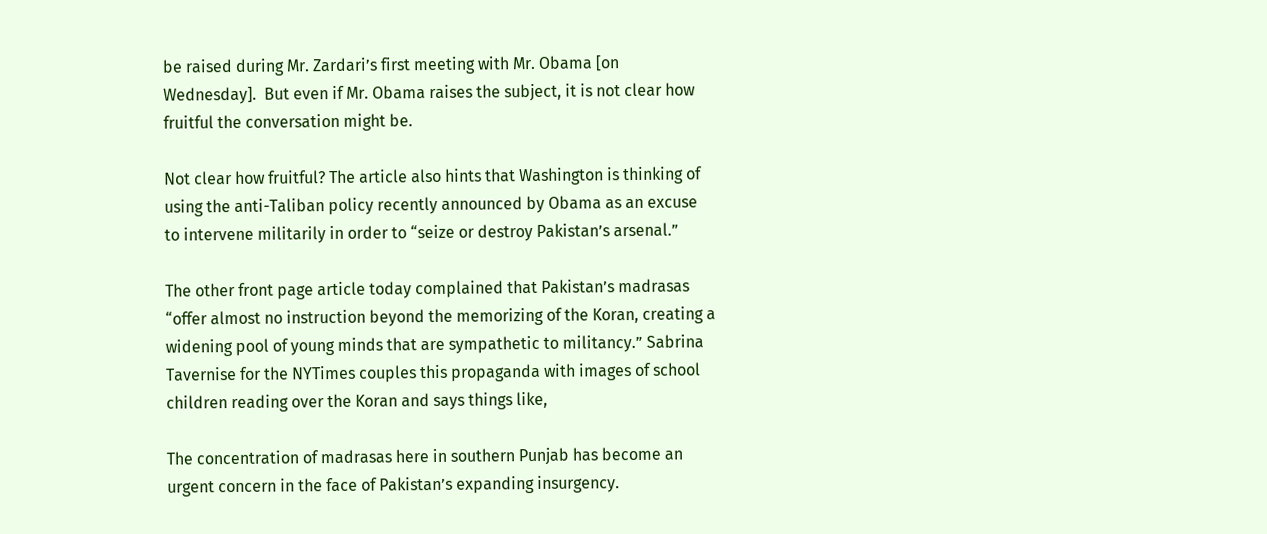be raised during Mr. Zardari’s first meeting with Mr. Obama [on Wednesday].  But even if Mr. Obama raises the subject, it is not clear how fruitful the conversation might be.

Not clear how fruitful? The article also hints that Washington is thinking of using the anti-Taliban policy recently announced by Obama as an excuse to intervene militarily in order to “seize or destroy Pakistan’s arsenal.”

The other front page article today complained that Pakistan’s madrasas “offer almost no instruction beyond the memorizing of the Koran, creating a widening pool of young minds that are sympathetic to militancy.” Sabrina Tavernise for the NYTimes couples this propaganda with images of school children reading over the Koran and says things like,

The concentration of madrasas here in southern Punjab has become an urgent concern in the face of Pakistan’s expanding insurgency.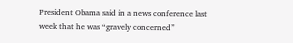President Obama said in a news conference last week that he was “gravely concerned”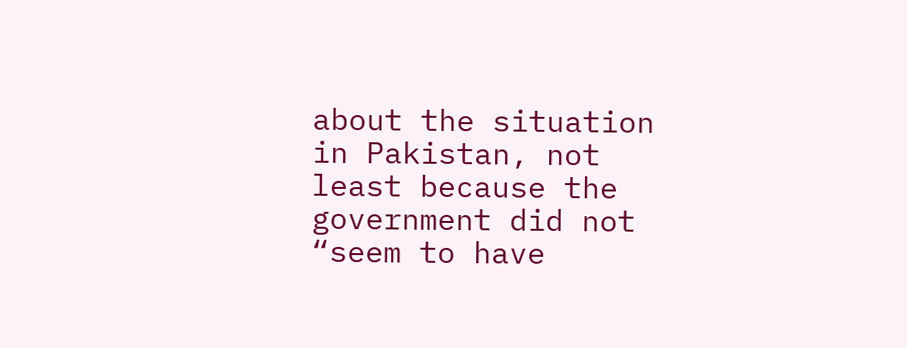about the situation in Pakistan, not least because the government did not “seem to have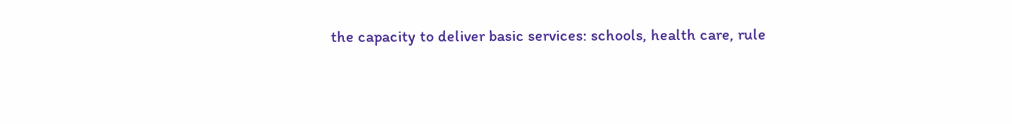the capacity to deliver basic services: schools, health care, rule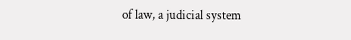of law, a judicial system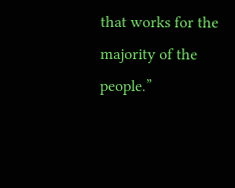that works for the majority of the people.”